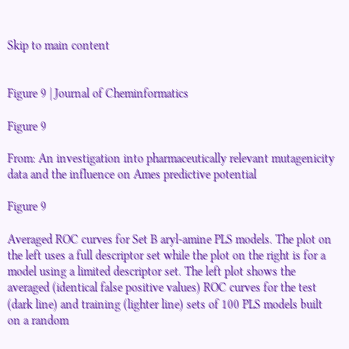Skip to main content


Figure 9 | Journal of Cheminformatics

Figure 9

From: An investigation into pharmaceutically relevant mutagenicity data and the influence on Ames predictive potential

Figure 9

Averaged ROC curves for Set B aryl-amine PLS models. The plot on the left uses a full descriptor set while the plot on the right is for a model using a limited descriptor set. The left plot shows the averaged (identical false positive values) ROC curves for the test (dark line) and training (lighter line) sets of 100 PLS models built on a random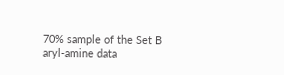70% sample of the Set B aryl-amine data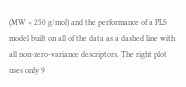(MW < 250 g/mol) and the performance of a PLS model built on all of the data as a dashed line with all non-zero-variance descriptors. The right plot uses only 9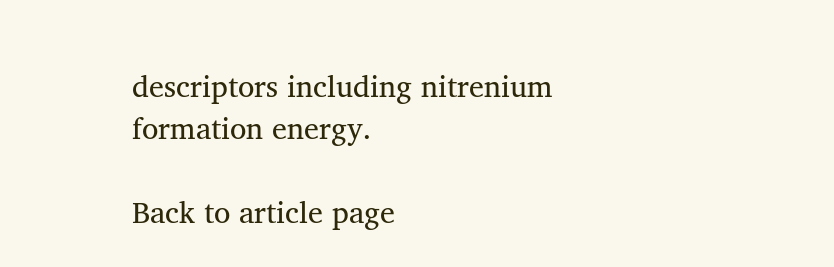descriptors including nitrenium formation energy.

Back to article page